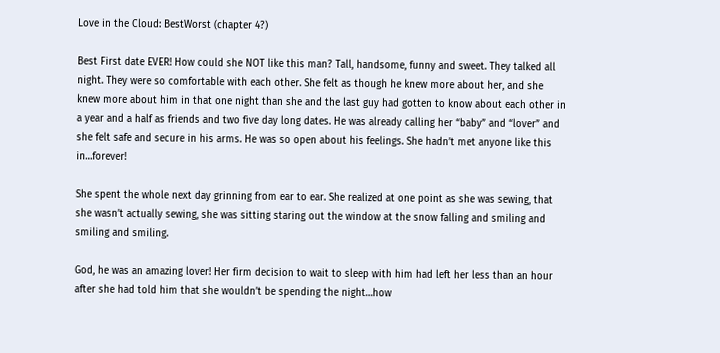Love in the Cloud: BestWorst (chapter 4?)

Best First date EVER! How could she NOT like this man? Tall, handsome, funny and sweet. They talked all night. They were so comfortable with each other. She felt as though he knew more about her, and she knew more about him in that one night than she and the last guy had gotten to know about each other in a year and a half as friends and two five day long dates. He was already calling her “baby” and “lover” and she felt safe and secure in his arms. He was so open about his feelings. She hadn’t met anyone like this in…forever!

She spent the whole next day grinning from ear to ear. She realized at one point as she was sewing, that she wasn’t actually sewing, she was sitting staring out the window at the snow falling and smiling and smiling and smiling.

God, he was an amazing lover! Her firm decision to wait to sleep with him had left her less than an hour after she had told him that she wouldn’t be spending the night…how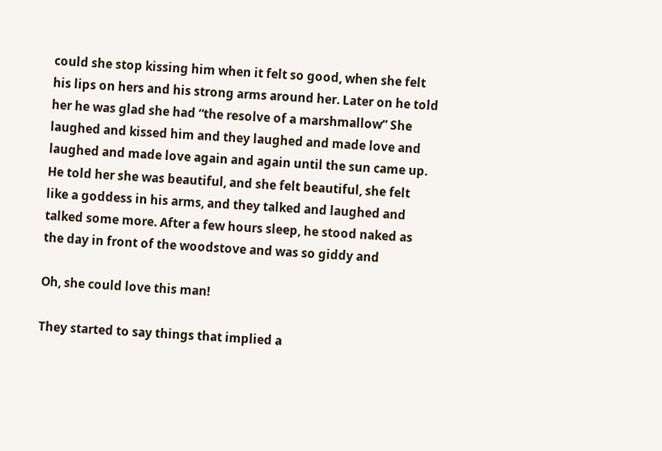could she stop kissing him when it felt so good, when she felt his lips on hers and his strong arms around her. Later on he told her he was glad she had “the resolve of a marshmallow” She laughed and kissed him and they laughed and made love and laughed and made love again and again until the sun came up. He told her she was beautiful, and she felt beautiful, she felt like a goddess in his arms, and they talked and laughed and talked some more. After a few hours sleep, he stood naked as the day in front of the woodstove and was so giddy and

Oh, she could love this man!

They started to say things that implied a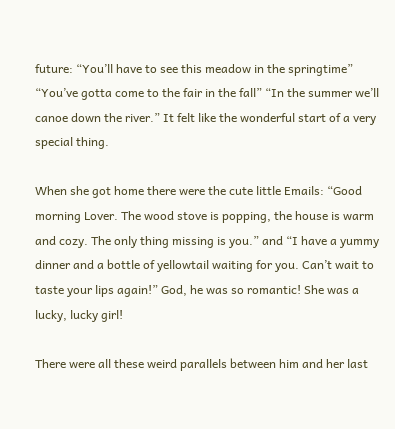future: “You’ll have to see this meadow in the springtime” “You’ve gotta come to the fair in the fall” “In the summer we’ll canoe down the river.” It felt like the wonderful start of a very special thing.

When she got home there were the cute little Emails: “Good morning Lover. The wood stove is popping, the house is warm and cozy. The only thing missing is you.” and “I have a yummy dinner and a bottle of yellowtail waiting for you. Can’t wait to taste your lips again!” God, he was so romantic! She was a lucky, lucky girl!

There were all these weird parallels between him and her last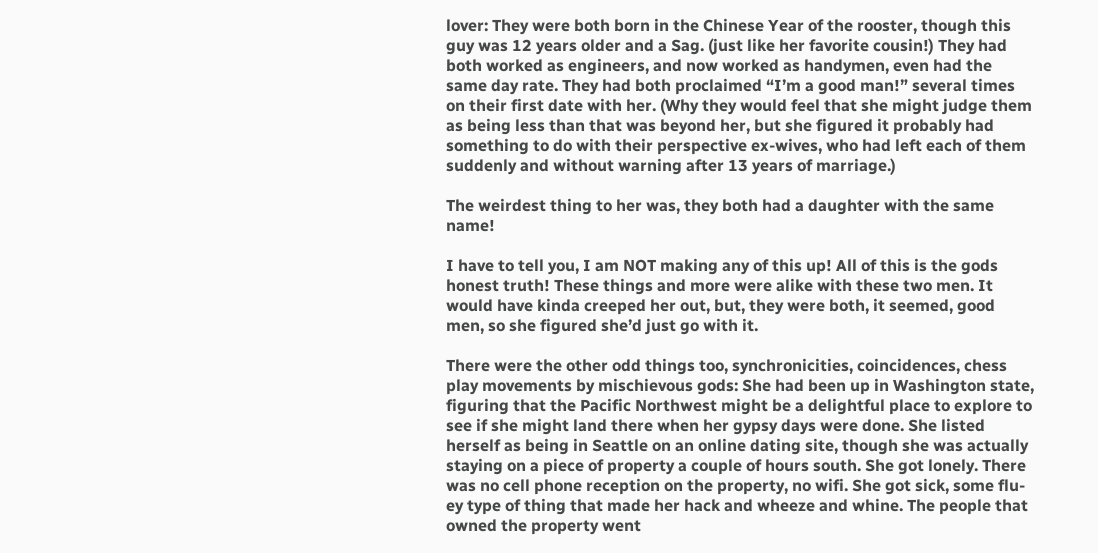lover: They were both born in the Chinese Year of the rooster, though this guy was 12 years older and a Sag. (just like her favorite cousin!) They had both worked as engineers, and now worked as handymen, even had the same day rate. They had both proclaimed “I’m a good man!” several times on their first date with her. (Why they would feel that she might judge them as being less than that was beyond her, but she figured it probably had something to do with their perspective ex-wives, who had left each of them suddenly and without warning after 13 years of marriage.)

The weirdest thing to her was, they both had a daughter with the same name!

I have to tell you, I am NOT making any of this up! All of this is the gods honest truth! These things and more were alike with these two men. It would have kinda creeped her out, but, they were both, it seemed, good men, so she figured she’d just go with it.

There were the other odd things too, synchronicities, coincidences, chess play movements by mischievous gods: She had been up in Washington state, figuring that the Pacific Northwest might be a delightful place to explore to see if she might land there when her gypsy days were done. She listed herself as being in Seattle on an online dating site, though she was actually staying on a piece of property a couple of hours south. She got lonely. There was no cell phone reception on the property, no wifi. She got sick, some flu-ey type of thing that made her hack and wheeze and whine. The people that owned the property went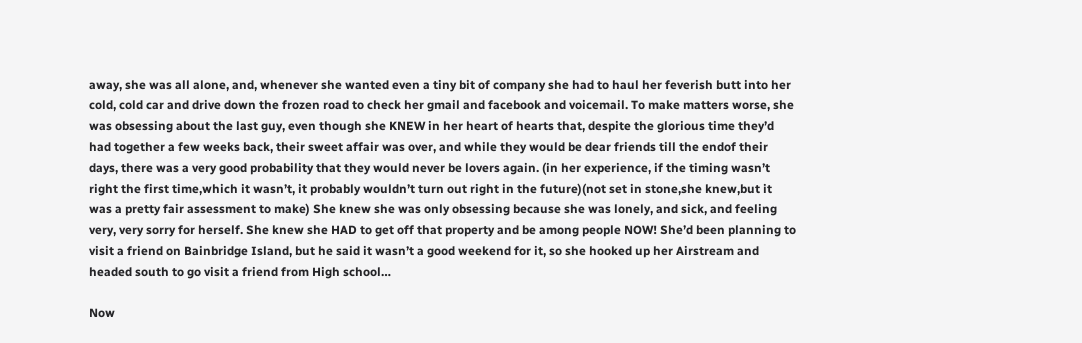away, she was all alone, and, whenever she wanted even a tiny bit of company she had to haul her feverish butt into her cold, cold car and drive down the frozen road to check her gmail and facebook and voicemail. To make matters worse, she was obsessing about the last guy, even though she KNEW in her heart of hearts that, despite the glorious time they’d had together a few weeks back, their sweet affair was over, and while they would be dear friends till the endof their days, there was a very good probability that they would never be lovers again. (in her experience, if the timing wasn’t right the first time,which it wasn’t, it probably wouldn’t turn out right in the future)(not set in stone,she knew,but it was a pretty fair assessment to make) She knew she was only obsessing because she was lonely, and sick, and feeling very, very sorry for herself. She knew she HAD to get off that property and be among people NOW! She’d been planning to visit a friend on Bainbridge Island, but he said it wasn’t a good weekend for it, so she hooked up her Airstream and headed south to go visit a friend from High school…

Now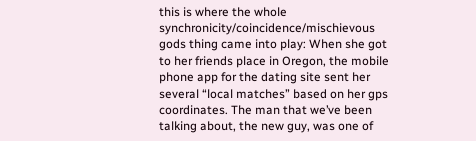this is where the whole synchronicity/coincidence/mischievous gods thing came into play: When she got to her friends place in Oregon, the mobile phone app for the dating site sent her several “local matches” based on her gps coordinates. The man that we’ve been talking about, the new guy, was one of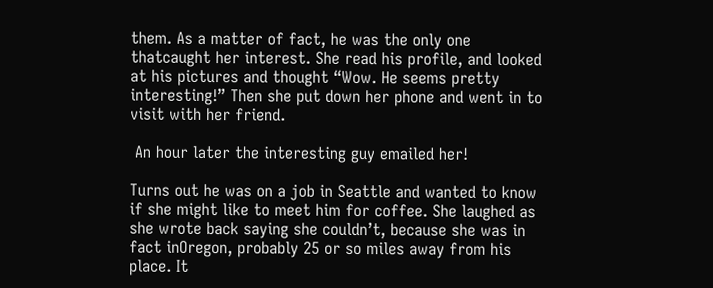them. As a matter of fact, he was the only one thatcaught her interest. She read his profile, and looked at his pictures and thought “Wow. He seems pretty interesting!” Then she put down her phone and went in to visit with her friend.

 An hour later the interesting guy emailed her!

Turns out he was on a job in Seattle and wanted to know if she might like to meet him for coffee. She laughed as she wrote back saying she couldn’t, because she was in fact inOregon, probably 25 or so miles away from his place. It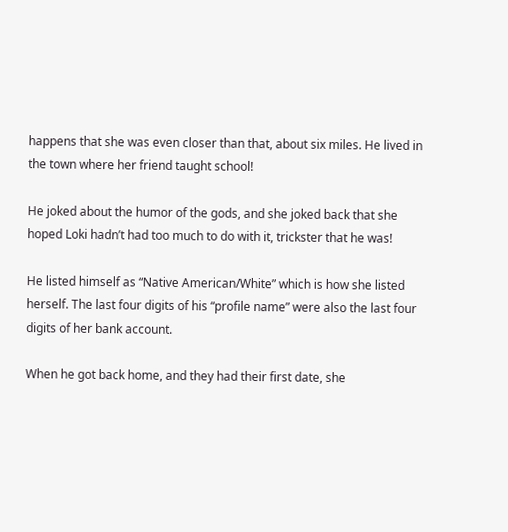happens that she was even closer than that, about six miles. He lived in the town where her friend taught school!

He joked about the humor of the gods, and she joked back that she hoped Loki hadn’t had too much to do with it, trickster that he was!

He listed himself as “Native American/White” which is how she listed herself. The last four digits of his “profile name” were also the last four digits of her bank account.

When he got back home, and they had their first date, she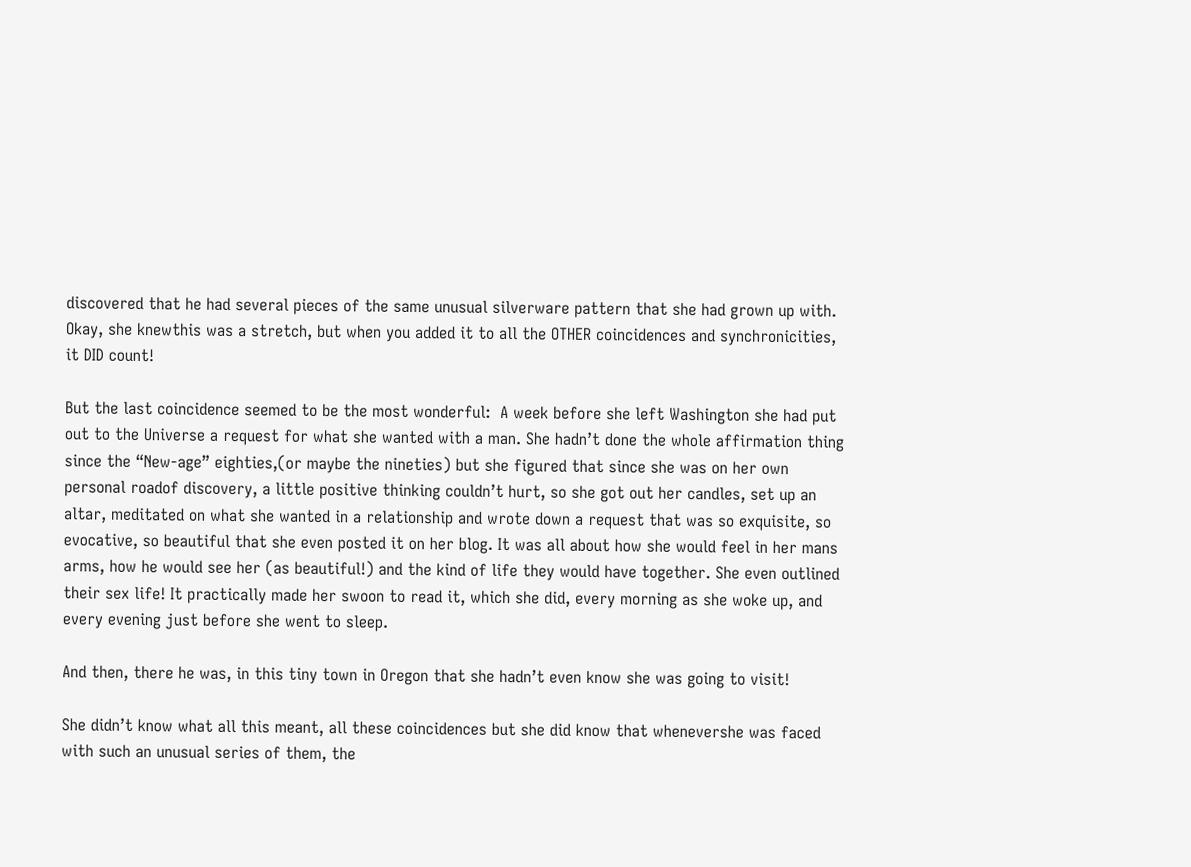discovered that he had several pieces of the same unusual silverware pattern that she had grown up with. Okay, she knewthis was a stretch, but when you added it to all the OTHER coincidences and synchronicities, it DID count!

But the last coincidence seemed to be the most wonderful:  A week before she left Washington she had put out to the Universe a request for what she wanted with a man. She hadn’t done the whole affirmation thing since the “New-age” eighties,(or maybe the nineties) but she figured that since she was on her own personal roadof discovery, a little positive thinking couldn’t hurt, so she got out her candles, set up an altar, meditated on what she wanted in a relationship and wrote down a request that was so exquisite, so evocative, so beautiful that she even posted it on her blog. It was all about how she would feel in her mans arms, how he would see her (as beautiful!) and the kind of life they would have together. She even outlined their sex life! It practically made her swoon to read it, which she did, every morning as she woke up, and every evening just before she went to sleep.

And then, there he was, in this tiny town in Oregon that she hadn’t even know she was going to visit!

She didn’t know what all this meant, all these coincidences but she did know that whenevershe was faced with such an unusual series of them, the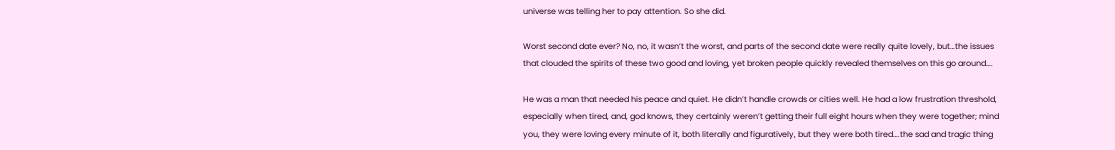universe was telling her to pay attention. So she did.

Worst second date ever? No, no, it wasn’t the worst, and parts of the second date were really quite lovely, but…the issues that clouded the spirits of these two good and loving, yet broken people quickly revealed themselves on this go around….

He was a man that needed his peace and quiet. He didn’t handle crowds or cities well. He had a low frustration threshold, especially when tired, and, god knows, they certainly weren’t getting their full eight hours when they were together; mind you, they were loving every minute of it, both literally and figuratively, but they were both tired….the sad and tragic thing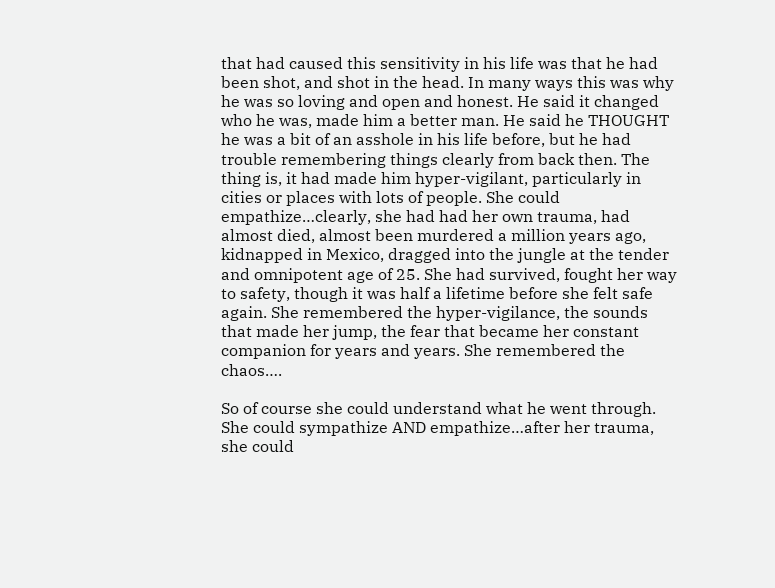that had caused this sensitivity in his life was that he had been shot, and shot in the head. In many ways this was why he was so loving and open and honest. He said it changed who he was, made him a better man. He said he THOUGHT he was a bit of an asshole in his life before, but he had trouble remembering things clearly from back then. The thing is, it had made him hyper-vigilant, particularly in cities or places with lots of people. She could empathize…clearly, she had had her own trauma, had almost died, almost been murdered a million years ago, kidnapped in Mexico, dragged into the jungle at the tender and omnipotent age of 25. She had survived, fought her way to safety, though it was half a lifetime before she felt safe again. She remembered the hyper-vigilance, the sounds that made her jump, the fear that became her constant companion for years and years. She remembered the chaos….

So of course she could understand what he went through. She could sympathize AND empathize…after her trauma, she could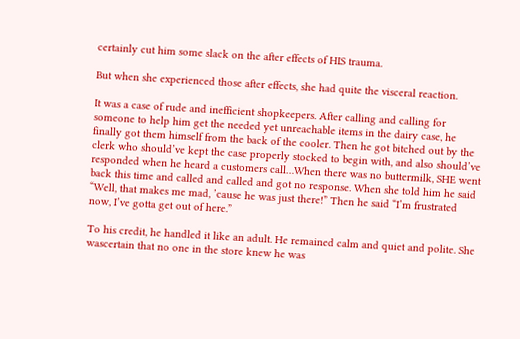certainly cut him some slack on the after effects of HIS trauma.

But when she experienced those after effects, she had quite the visceral reaction.

It was a case of rude and inefficient shopkeepers. After calling and calling for someone to help him get the needed yet unreachable items in the dairy case, he finally got them himself from the back of the cooler. Then he got bitched out by the clerk who should’ve kept the case properly stocked to begin with, and also should’ve responded when he heard a customers call…When there was no buttermilk, SHE went back this time and called and called and got no response. When she told him he said “Well, that makes me mad, ’cause he was just there!” Then he said “I’m frustrated now, I’ve gotta get out of here.”

To his credit, he handled it like an adult. He remained calm and quiet and polite. She wascertain that no one in the store knew he was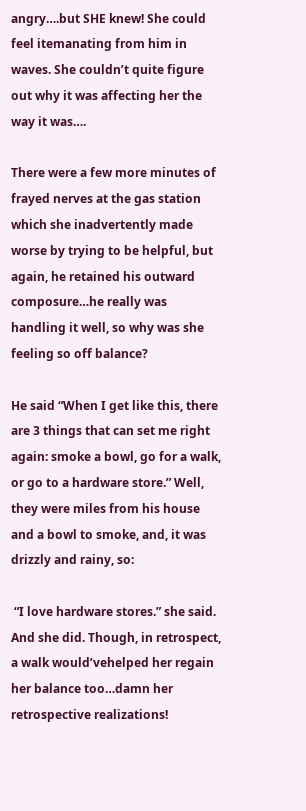angry….but SHE knew! She could feel itemanating from him in waves. She couldn’t quite figure out why it was affecting her the way it was….

There were a few more minutes of frayed nerves at the gas station which she inadvertently made worse by trying to be helpful, but again, he retained his outward composure…he really was handling it well, so why was she feeling so off balance?

He said “When I get like this, there are 3 things that can set me right again: smoke a bowl, go for a walk, or go to a hardware store.” Well, they were miles from his house and a bowl to smoke, and, it was drizzly and rainy, so:

 “I love hardware stores.” she said. And she did. Though, in retrospect, a walk would’vehelped her regain her balance too…damn her retrospective realizations!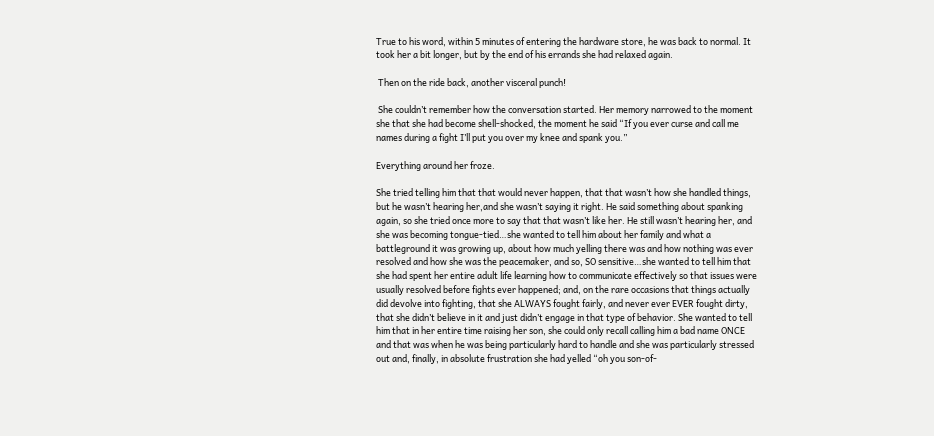True to his word, within 5 minutes of entering the hardware store, he was back to normal. It took her a bit longer, but by the end of his errands she had relaxed again.

 Then on the ride back, another visceral punch!

 She couldn’t remember how the conversation started. Her memory narrowed to the moment she that she had become shell-shocked, the moment he said “If you ever curse and call me names during a fight I’ll put you over my knee and spank you.”

Everything around her froze.

She tried telling him that that would never happen, that that wasn’t how she handled things, but he wasn’t hearing her,and she wasn’t saying it right. He said something about spanking again, so she tried once more to say that that wasn’t like her. He still wasn’t hearing her, and she was becoming tongue-tied…she wanted to tell him about her family and what a battleground it was growing up, about how much yelling there was and how nothing was ever resolved and how she was the peacemaker, and so, SO sensitive…she wanted to tell him that she had spent her entire adult life learning how to communicate effectively so that issues were usually resolved before fights ever happened; and, on the rare occasions that things actually did devolve into fighting, that she ALWAYS fought fairly, and never ever EVER fought dirty, that she didn’t believe in it and just didn’t engage in that type of behavior. She wanted to tell him that in her entire time raising her son, she could only recall calling him a bad name ONCE and that was when he was being particularly hard to handle and she was particularly stressed out and, finally, in absolute frustration she had yelled “oh you son-of-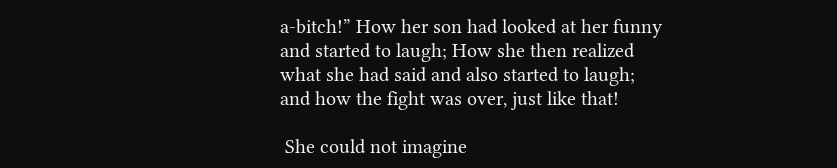a-bitch!” How her son had looked at her funny and started to laugh; How she then realized what she had said and also started to laugh; and how the fight was over, just like that!

 She could not imagine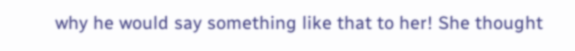why he would say something like that to her! She thought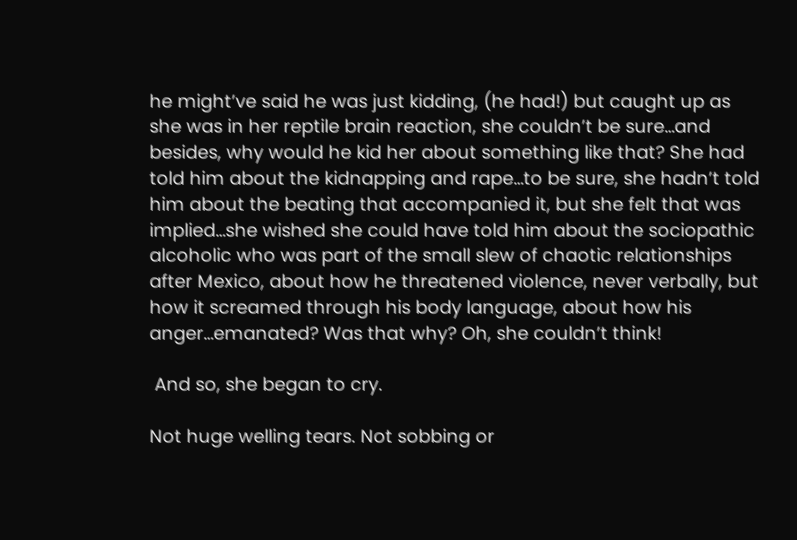he might’ve said he was just kidding, (he had!) but caught up as she was in her reptile brain reaction, she couldn’t be sure…and besides, why would he kid her about something like that? She had told him about the kidnapping and rape…to be sure, she hadn’t told him about the beating that accompanied it, but she felt that was implied…she wished she could have told him about the sociopathic alcoholic who was part of the small slew of chaotic relationships after Mexico, about how he threatened violence, never verbally, but how it screamed through his body language, about how his anger…emanated? Was that why? Oh, she couldn’t think!

 And so, she began to cry.

Not huge welling tears. Not sobbing or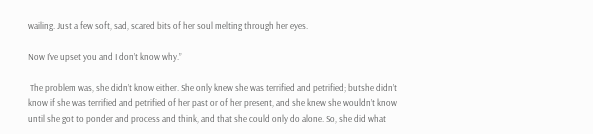wailing. Just a few soft, sad, scared bits of her soul melting through her eyes.

Now I’ve upset you and I don’t know why.”

 The problem was, she didn’t know either. She only knew she was terrified and petrified; butshe didn’t know if she was terrified and petrified of her past or of her present, and she knew she wouldn’t know until she got to ponder and process and think, and that she could only do alone. So, she did what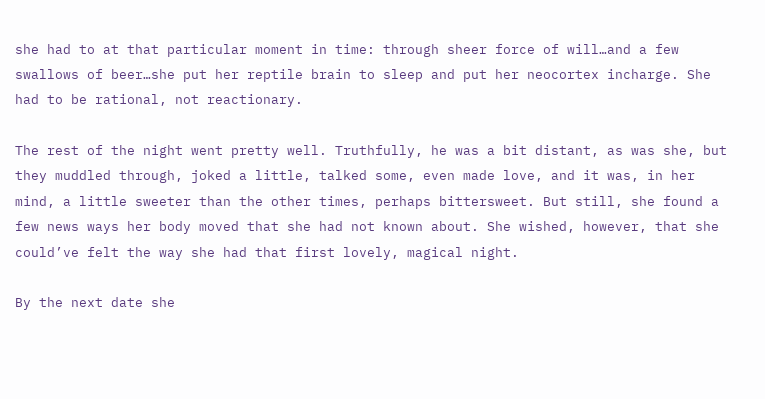she had to at that particular moment in time: through sheer force of will…and a few swallows of beer…she put her reptile brain to sleep and put her neocortex incharge. She had to be rational, not reactionary.

The rest of the night went pretty well. Truthfully, he was a bit distant, as was she, but they muddled through, joked a little, talked some, even made love, and it was, in her mind, a little sweeter than the other times, perhaps bittersweet. But still, she found a few news ways her body moved that she had not known about. She wished, however, that she could’ve felt the way she had that first lovely, magical night.

By the next date she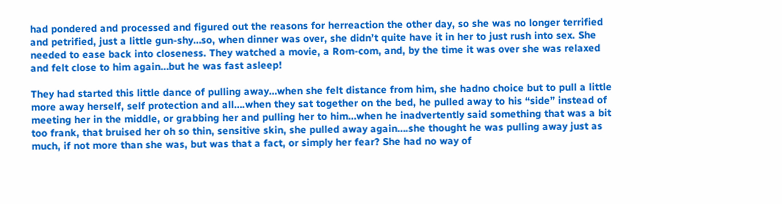had pondered and processed and figured out the reasons for herreaction the other day, so she was no longer terrified and petrified, just a little gun-shy…so, when dinner was over, she didn’t quite have it in her to just rush into sex. She needed to ease back into closeness. They watched a movie, a Rom-com, and, by the time it was over she was relaxed and felt close to him again…but he was fast asleep!

They had started this little dance of pulling away…when she felt distance from him, she hadno choice but to pull a little more away herself, self protection and all….when they sat together on the bed, he pulled away to his “side” instead of meeting her in the middle, or grabbing her and pulling her to him…when he inadvertently said something that was a bit too frank, that bruised her oh so thin, sensitive skin, she pulled away again….she thought he was pulling away just as much, if not more than she was, but was that a fact, or simply her fear? She had no way of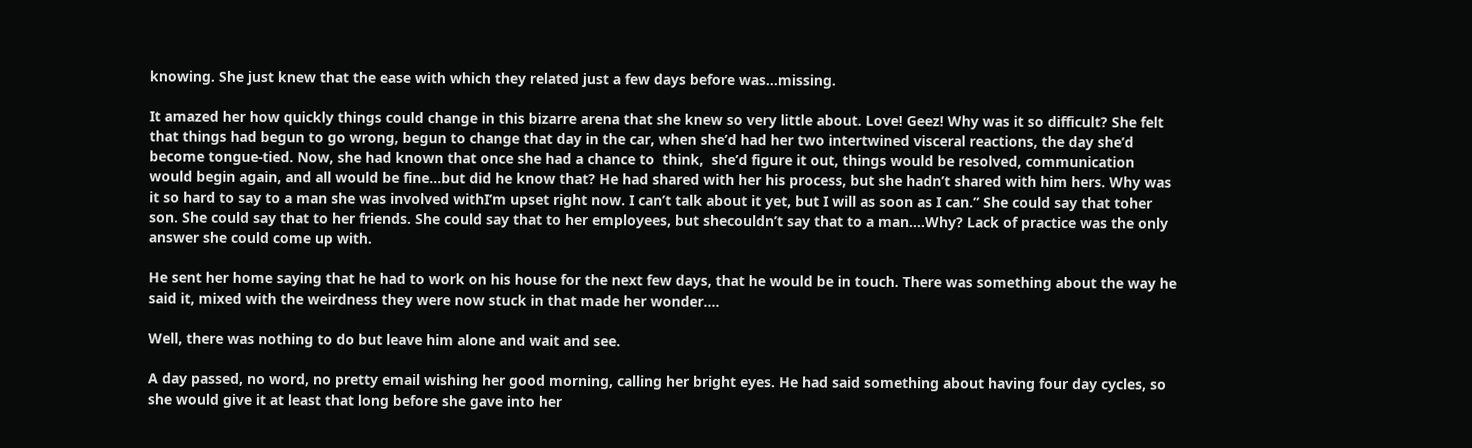knowing. She just knew that the ease with which they related just a few days before was…missing.

It amazed her how quickly things could change in this bizarre arena that she knew so very little about. Love! Geez! Why was it so difficult? She felt that things had begun to go wrong, begun to change that day in the car, when she’d had her two intertwined visceral reactions, the day she’d become tongue-tied. Now, she had known that once she had a chance to  think,  she’d figure it out, things would be resolved, communication would begin again, and all would be fine…but did he know that? He had shared with her his process, but she hadn’t shared with him hers. Why was it so hard to say to a man she was involved withI’m upset right now. I can’t talk about it yet, but I will as soon as I can.” She could say that toher son. She could say that to her friends. She could say that to her employees, but shecouldn’t say that to a man….Why? Lack of practice was the only answer she could come up with.

He sent her home saying that he had to work on his house for the next few days, that he would be in touch. There was something about the way he said it, mixed with the weirdness they were now stuck in that made her wonder….

Well, there was nothing to do but leave him alone and wait and see.

A day passed, no word, no pretty email wishing her good morning, calling her bright eyes. He had said something about having four day cycles, so she would give it at least that long before she gave into her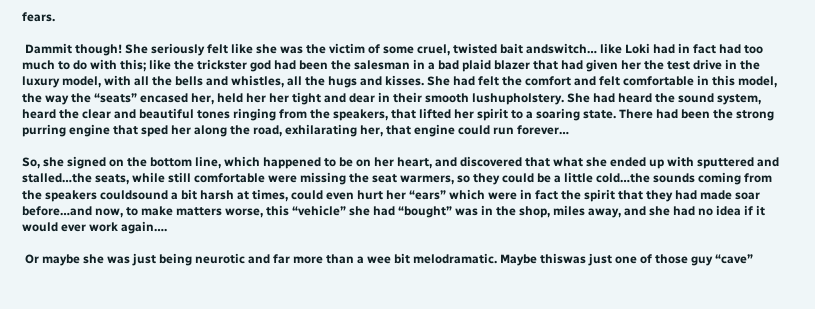fears.

 Dammit though! She seriously felt like she was the victim of some cruel, twisted bait andswitch… like Loki had in fact had too much to do with this; like the trickster god had been the salesman in a bad plaid blazer that had given her the test drive in the luxury model, with all the bells and whistles, all the hugs and kisses. She had felt the comfort and felt comfortable in this model, the way the “seats” encased her, held her her tight and dear in their smooth lushupholstery. She had heard the sound system, heard the clear and beautiful tones ringing from the speakers, that lifted her spirit to a soaring state. There had been the strong purring engine that sped her along the road, exhilarating her, that engine could run forever…

So, she signed on the bottom line, which happened to be on her heart, and discovered that what she ended up with sputtered and stalled…the seats, while still comfortable were missing the seat warmers, so they could be a little cold…the sounds coming from the speakers couldsound a bit harsh at times, could even hurt her “ears” which were in fact the spirit that they had made soar before…and now, to make matters worse, this “vehicle” she had “bought” was in the shop, miles away, and she had no idea if it would ever work again….

 Or maybe she was just being neurotic and far more than a wee bit melodramatic. Maybe thiswas just one of those guy “cave”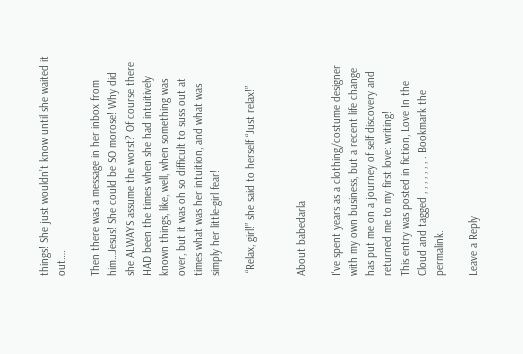things! She just wouldn’t know until she waited it out….

Then there was a message in her inbox from him…Jesus! She could be SO morose! Why did she ALWAYS assume the worst? Of course there HAD been the times when she had intuitively known things, like, well, when something was over, but it was oh so difficult to suss out at times what was her intuition, and what was simply her little-girl fear!

 “Relax, girl!” she said to herself “Just relax!”


About babedarla

I've spent years as a clothing/costume designer with my own business, but a recent life change has put me on a journey of self discovery and returned me to my first love: writing!
This entry was posted in fiction, Love In the Cloud and tagged , , , , , , , . Bookmark the permalink.

Leave a Reply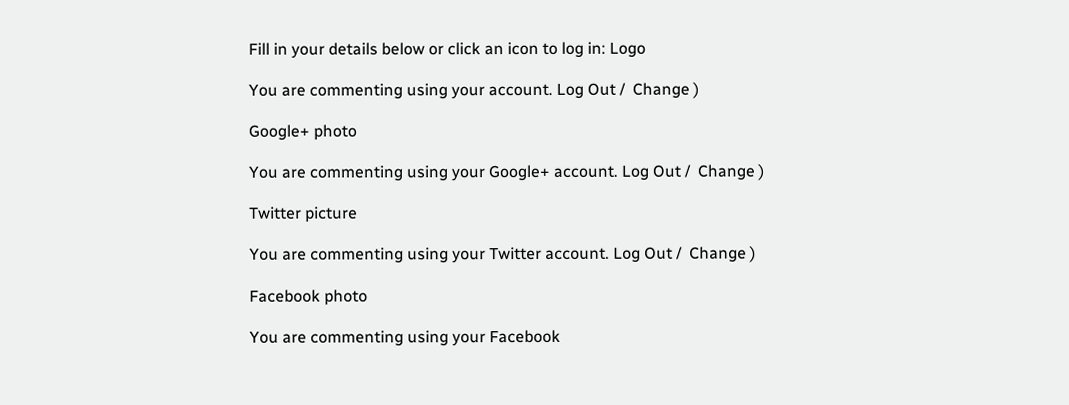Fill in your details below or click an icon to log in: Logo

You are commenting using your account. Log Out /  Change )

Google+ photo

You are commenting using your Google+ account. Log Out /  Change )

Twitter picture

You are commenting using your Twitter account. Log Out /  Change )

Facebook photo

You are commenting using your Facebook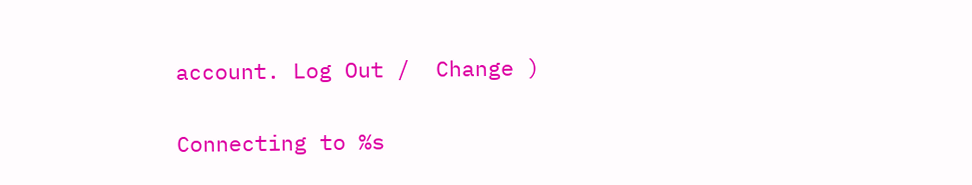account. Log Out /  Change )


Connecting to %s